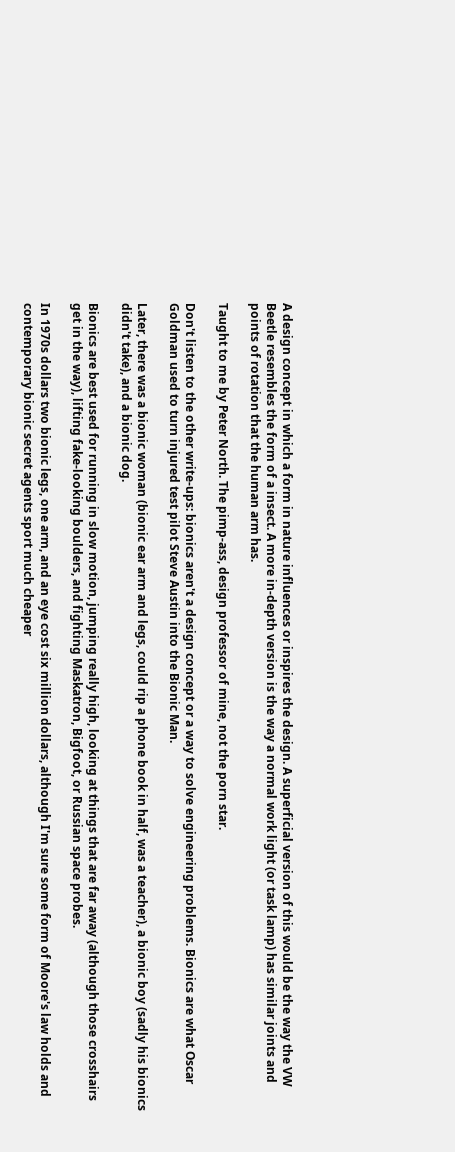A design concept in which a form in nature influences or inspires the design. A superficial version of this would be the way the VW Beetle resembles the form of a insect. A more in-depth version is the way a normal work light (or task lamp) has similar joints and points of rotation that the human arm has.

Taught to me by Peter North. The pimp-ass, design professor of mine, not the porn star.

Don't listen to the other write-ups: bionics aren't a design concept or a way to solve engineering problems. Bionics are what Oscar Goldman used to turn injured test pilot Steve Austin into the Bionic Man.

Later, there was a bionic woman (bionic ear arm and legs, could rip a phone book in half, was a teacher), a bionic boy (sadly his bionics didn't take), and a bionic dog.

Bionics are best used for running in slow motion, jumping really high, looking at things that are far away (although those crosshairs get in the way), lifting fake-looking boulders, and fighting Maskatron, Bigfoot, or Russian space probes.

In 1970s dollars two bionic legs, one arm, and an eye cost six million dollars, although I'm sure some form of Moore's law holds and contemporary bionic secret agents sport much cheaper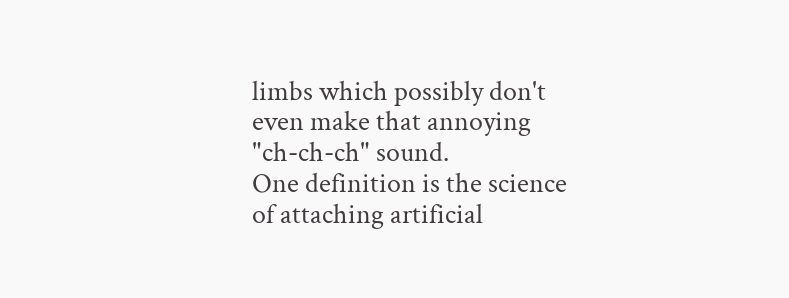limbs which possibly don't even make that annoying "ch-ch-ch" sound.
One definition is the science of attaching artificial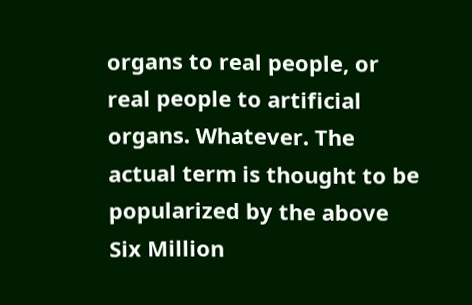organs to real people, or real people to artificial organs. Whatever. The actual term is thought to be popularized by the above Six Million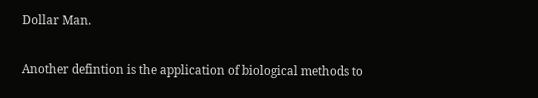Dollar Man.

Another defintion is the application of biological methods to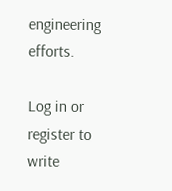engineering efforts.

Log in or register to write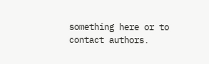something here or to contact authors.